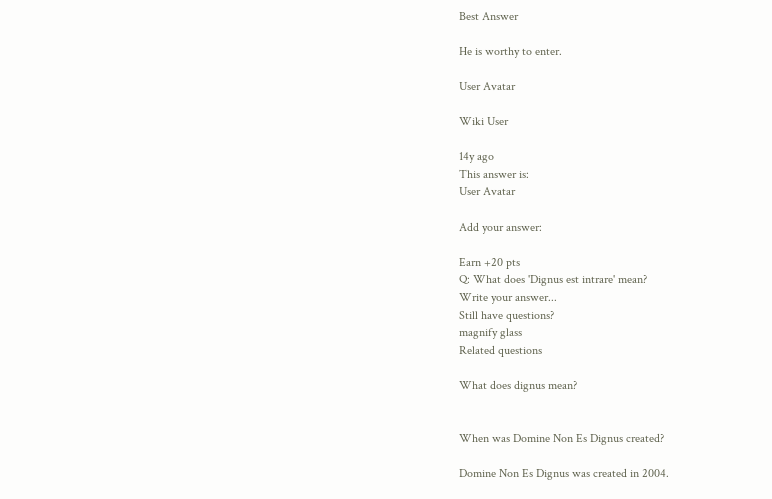Best Answer

He is worthy to enter.

User Avatar

Wiki User

14y ago
This answer is:
User Avatar

Add your answer:

Earn +20 pts
Q: What does 'Dignus est intrare' mean?
Write your answer...
Still have questions?
magnify glass
Related questions

What does dignus mean?


When was Domine Non Es Dignus created?

Domine Non Es Dignus was created in 2004.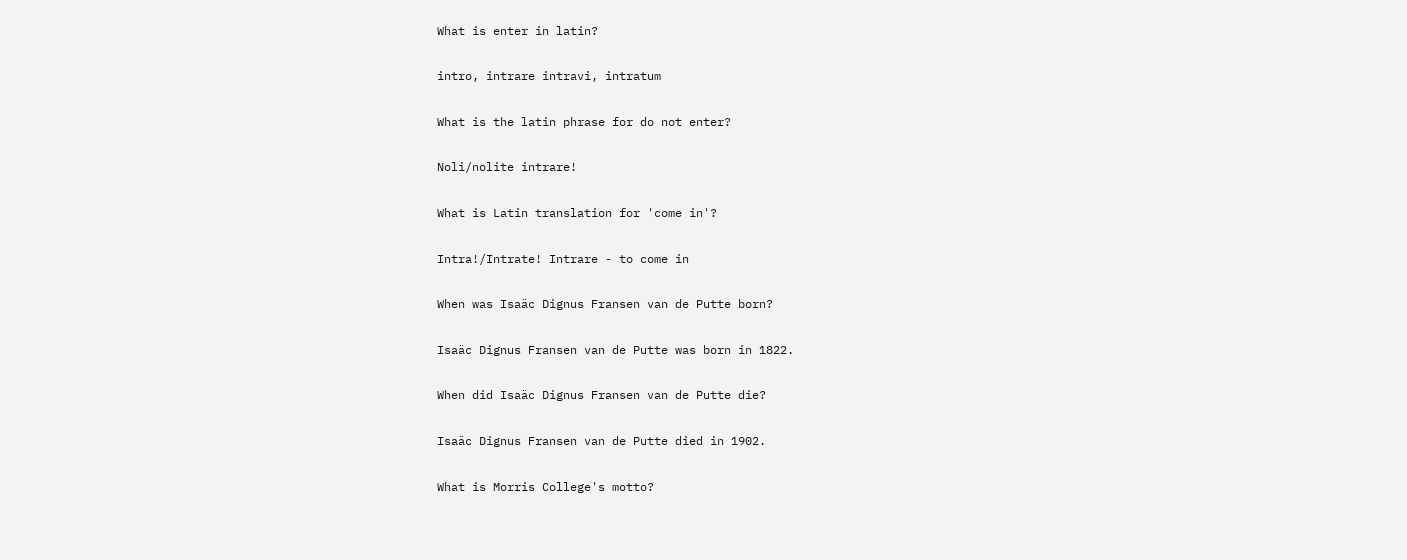What is enter in latin?

intro, intrare intravi, intratum

What is the latin phrase for do not enter?

Noli/nolite intrare!

What is Latin translation for 'come in'?

Intra!/Intrate! Intrare - to come in

When was Isaäc Dignus Fransen van de Putte born?

Isaäc Dignus Fransen van de Putte was born in 1822.

When did Isaäc Dignus Fransen van de Putte die?

Isaäc Dignus Fransen van de Putte died in 1902.

What is Morris College's motto?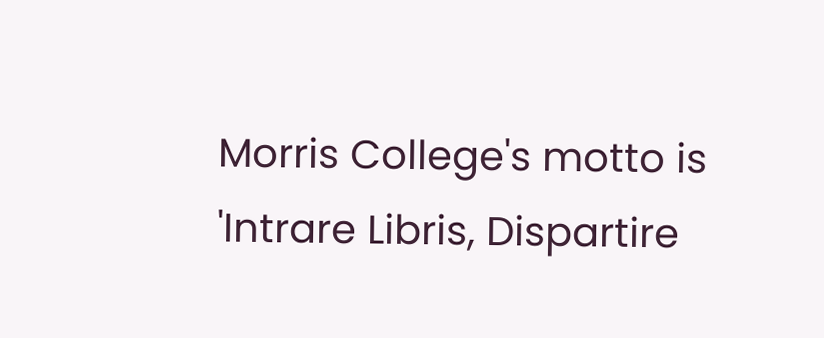Morris College's motto is 'Intrare Libris, Dispartire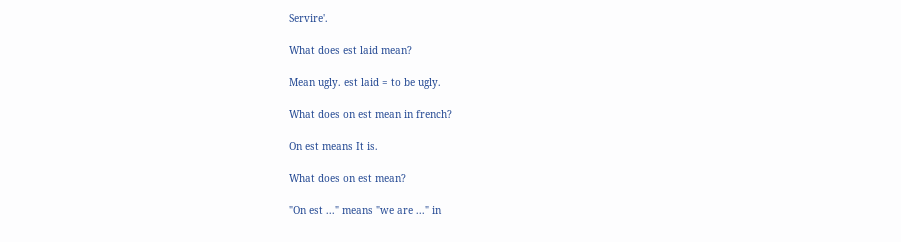Servire'.

What does est laid mean?

Mean ugly. est laid = to be ugly.

What does on est mean in french?

On est means It is.

What does on est mean?

"On est ..." means "we are ..." in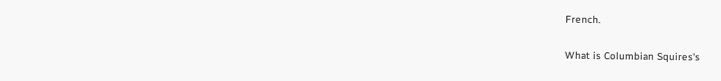French.

What is Columbian Squires's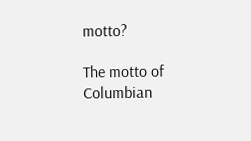motto?

The motto of Columbian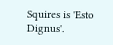Squires is 'Esto Dignus'.